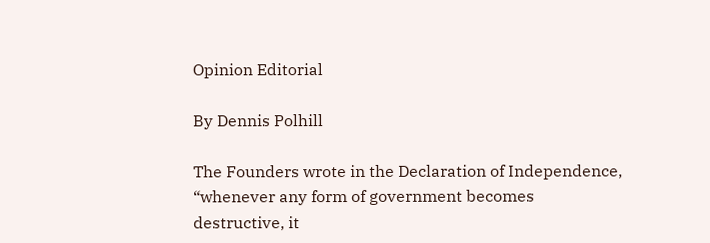Opinion Editorial

By Dennis Polhill

The Founders wrote in the Declaration of Independence, “whenever any form of government becomes destructive, it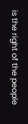is the right of the people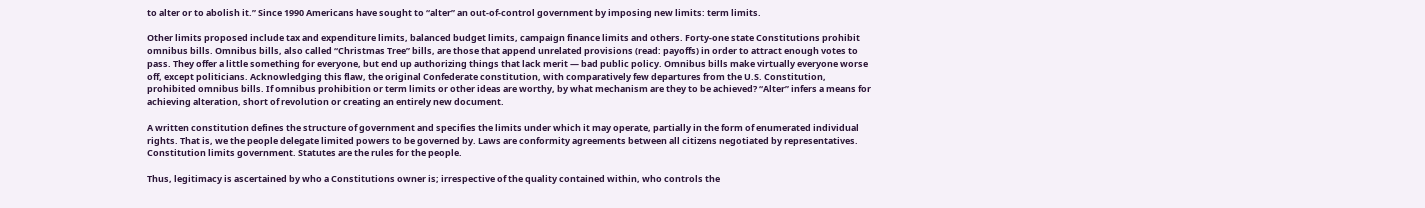to alter or to abolish it.” Since 1990 Americans have sought to “alter” an out-of-control government by imposing new limits: term limits.

Other limits proposed include tax and expenditure limits, balanced budget limits, campaign finance limits and others. Forty-one state Constitutions prohibit omnibus bills. Omnibus bills, also called “Christmas Tree” bills, are those that append unrelated provisions (read: payoffs) in order to attract enough votes to pass. They offer a little something for everyone, but end up authorizing things that lack merit — bad public policy. Omnibus bills make virtually everyone worse off, except politicians. Acknowledging this flaw, the original Confederate constitution, with comparatively few departures from the U.S. Constitution, prohibited omnibus bills. If omnibus prohibition or term limits or other ideas are worthy, by what mechanism are they to be achieved? “Alter” infers a means for achieving alteration, short of revolution or creating an entirely new document.

A written constitution defines the structure of government and specifies the limits under which it may operate, partially in the form of enumerated individual rights. That is, we the people delegate limited powers to be governed by. Laws are conformity agreements between all citizens negotiated by representatives. Constitution limits government. Statutes are the rules for the people.

Thus, legitimacy is ascertained by who a Constitutions owner is; irrespective of the quality contained within, who controls the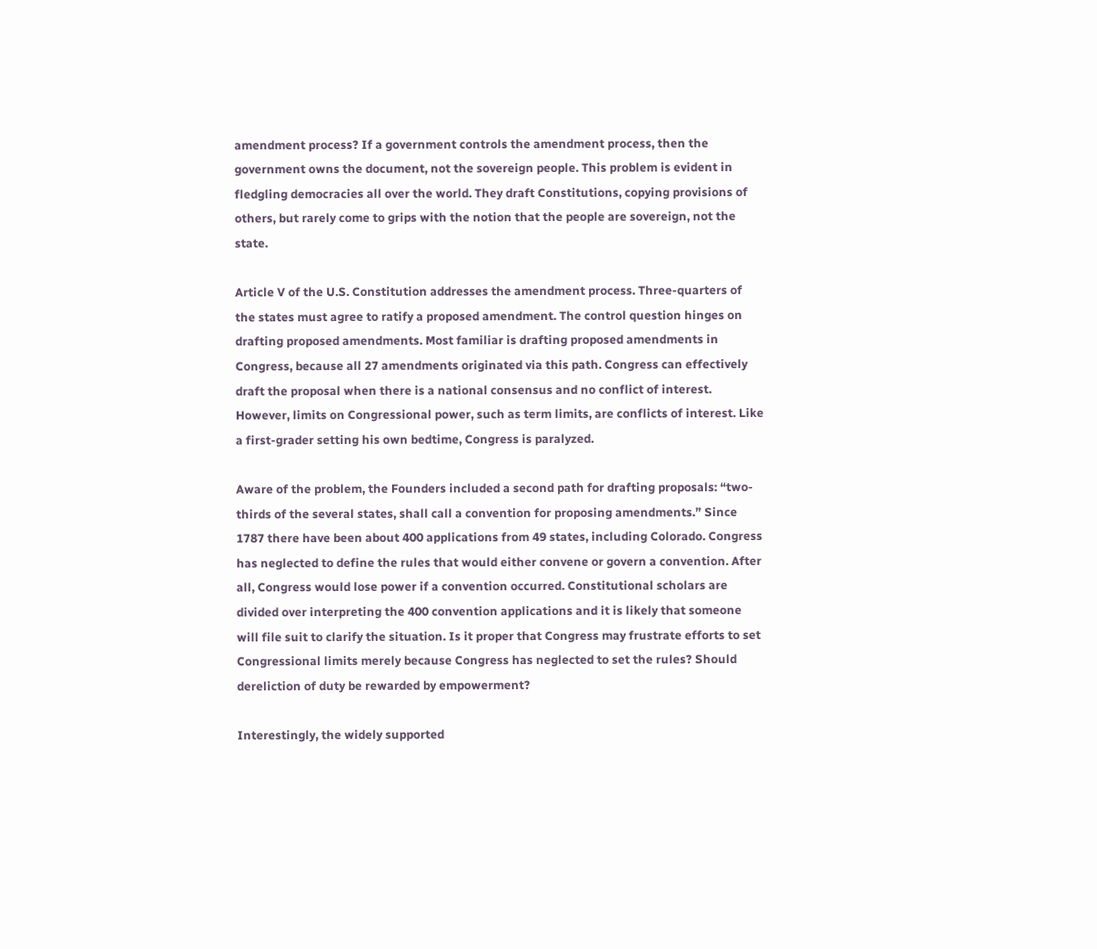amendment process? If a government controls the amendment process, then the government owns the document, not the sovereign people. This problem is evident in fledgling democracies all over the world. They draft Constitutions, copying provisions of others, but rarely come to grips with the notion that the people are sovereign, not the state.

Article V of the U.S. Constitution addresses the amendment process. Three-quarters of the states must agree to ratify a proposed amendment. The control question hinges on drafting proposed amendments. Most familiar is drafting proposed amendments in Congress, because all 27 amendments originated via this path. Congress can effectively draft the proposal when there is a national consensus and no conflict of interest. However, limits on Congressional power, such as term limits, are conflicts of interest. Like a first-grader setting his own bedtime, Congress is paralyzed.

Aware of the problem, the Founders included a second path for drafting proposals: “two-thirds of the several states, shall call a convention for proposing amendments.” Since 1787 there have been about 400 applications from 49 states, including Colorado. Congress has neglected to define the rules that would either convene or govern a convention. After all, Congress would lose power if a convention occurred. Constitutional scholars are divided over interpreting the 400 convention applications and it is likely that someone will file suit to clarify the situation. Is it proper that Congress may frustrate efforts to set Congressional limits merely because Congress has neglected to set the rules? Should dereliction of duty be rewarded by empowerment?

Interestingly, the widely supported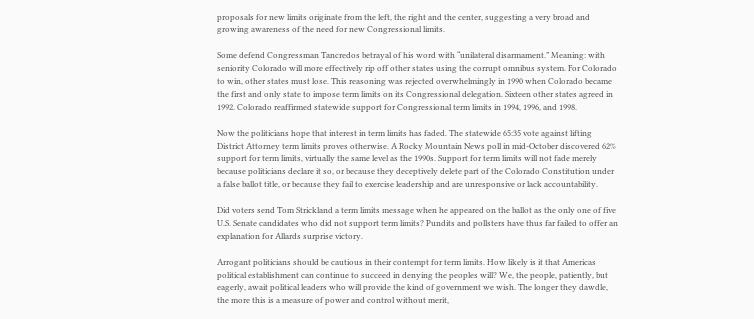proposals for new limits originate from the left, the right and the center, suggesting a very broad and growing awareness of the need for new Congressional limits.

Some defend Congressman Tancredos betrayal of his word with “unilateral disarmament.” Meaning: with seniority Colorado will more effectively rip off other states using the corrupt omnibus system. For Colorado to win, other states must lose. This reasoning was rejected overwhelmingly in 1990 when Colorado became the first and only state to impose term limits on its Congressional delegation. Sixteen other states agreed in 1992. Colorado reaffirmed statewide support for Congressional term limits in 1994, 1996, and 1998.

Now the politicians hope that interest in term limits has faded. The statewide 65:35 vote against lifting District Attorney term limits proves otherwise. A Rocky Mountain News poll in mid-October discovered 62% support for term limits, virtually the same level as the 1990s. Support for term limits will not fade merely because politicians declare it so, or because they deceptively delete part of the Colorado Constitution under a false ballot title, or because they fail to exercise leadership and are unresponsive or lack accountability.

Did voters send Tom Strickland a term limits message when he appeared on the ballot as the only one of five U.S. Senate candidates who did not support term limits? Pundits and pollsters have thus far failed to offer an explanation for Allards surprise victory.

Arrogant politicians should be cautious in their contempt for term limits. How likely is it that Americas political establishment can continue to succeed in denying the peoples will? We, the people, patiently, but eagerly, await political leaders who will provide the kind of government we wish. The longer they dawdle, the more this is a measure of power and control without merit,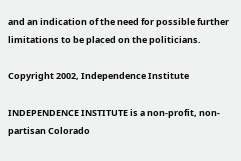and an indication of the need for possible further limitations to be placed on the politicians.

Copyright 2002, Independence Institute

INDEPENDENCE INSTITUTE is a non-profit, non-partisan Colorado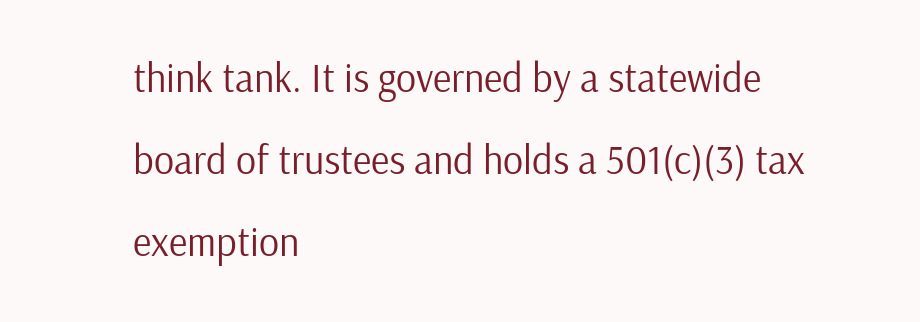think tank. It is governed by a statewide board of trustees and holds a 501(c)(3) tax exemption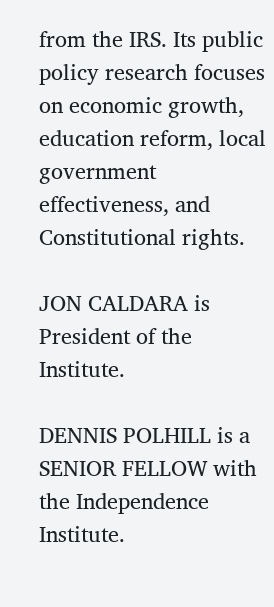from the IRS. Its public policy research focuses on economic growth, education reform, local government effectiveness, and Constitutional rights.

JON CALDARA is President of the Institute.

DENNIS POLHILL is a SENIOR FELLOW with the Independence Institute.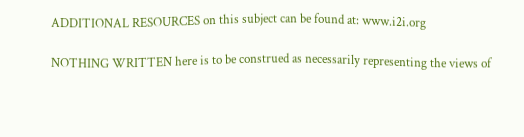ADDITIONAL RESOURCES on this subject can be found at: www.i2i.org

NOTHING WRITTEN here is to be construed as necessarily representing the views of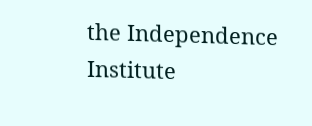the Independence Institute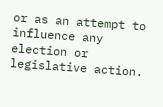or as an attempt to influence any election or legislative action.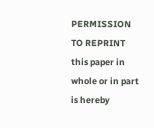PERMISSION TO REPRINT this paper in whole or in part is hereby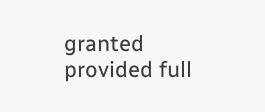granted provided full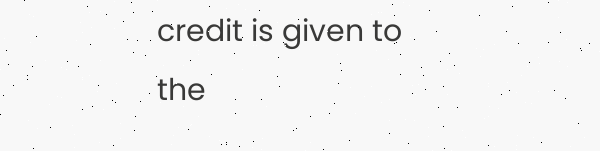credit is given to the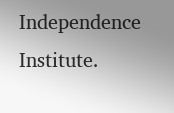Independence Institute.